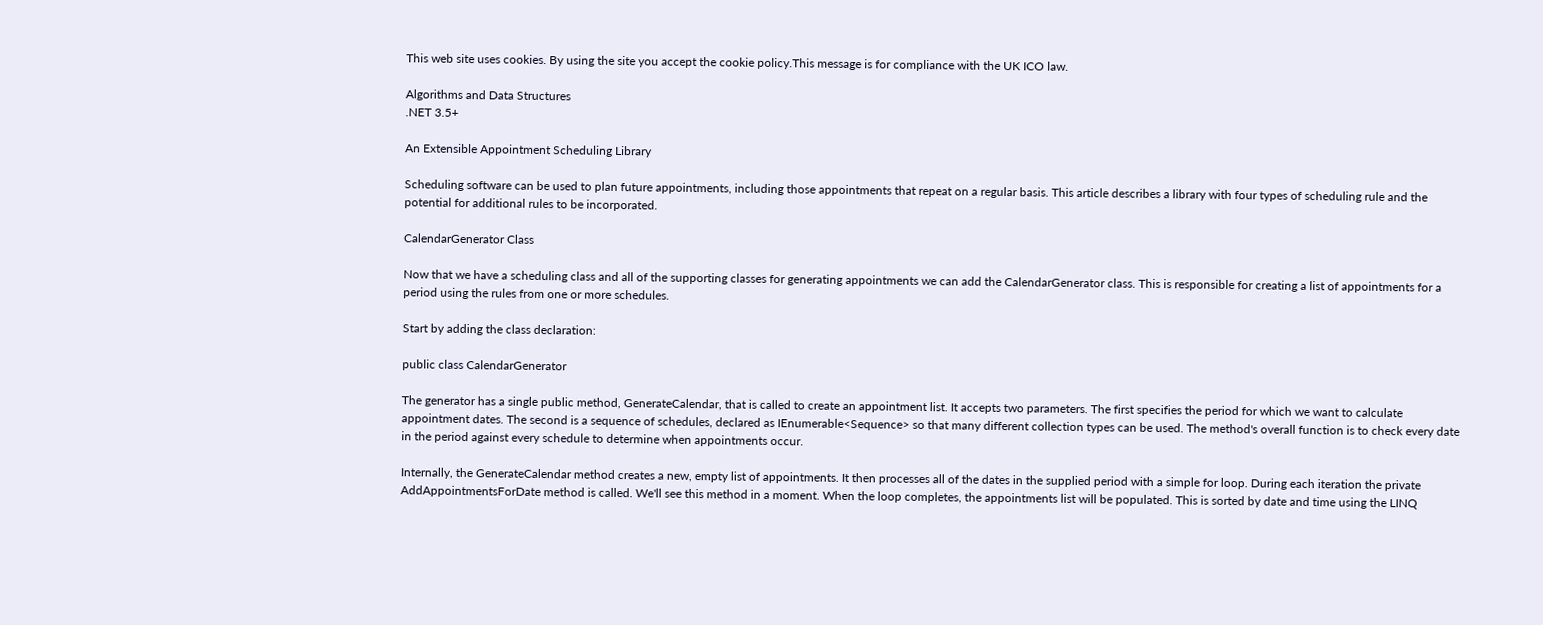This web site uses cookies. By using the site you accept the cookie policy.This message is for compliance with the UK ICO law.

Algorithms and Data Structures
.NET 3.5+

An Extensible Appointment Scheduling Library

Scheduling software can be used to plan future appointments, including those appointments that repeat on a regular basis. This article describes a library with four types of scheduling rule and the potential for additional rules to be incorporated.

CalendarGenerator Class

Now that we have a scheduling class and all of the supporting classes for generating appointments we can add the CalendarGenerator class. This is responsible for creating a list of appointments for a period using the rules from one or more schedules.

Start by adding the class declaration:

public class CalendarGenerator

The generator has a single public method, GenerateCalendar, that is called to create an appointment list. It accepts two parameters. The first specifies the period for which we want to calculate appointment dates. The second is a sequence of schedules, declared as IEnumerable<Sequence> so that many different collection types can be used. The method's overall function is to check every date in the period against every schedule to determine when appointments occur.

Internally, the GenerateCalendar method creates a new, empty list of appointments. It then processes all of the dates in the supplied period with a simple for loop. During each iteration the private AddAppointmentsForDate method is called. We'll see this method in a moment. When the loop completes, the appointments list will be populated. This is sorted by date and time using the LINQ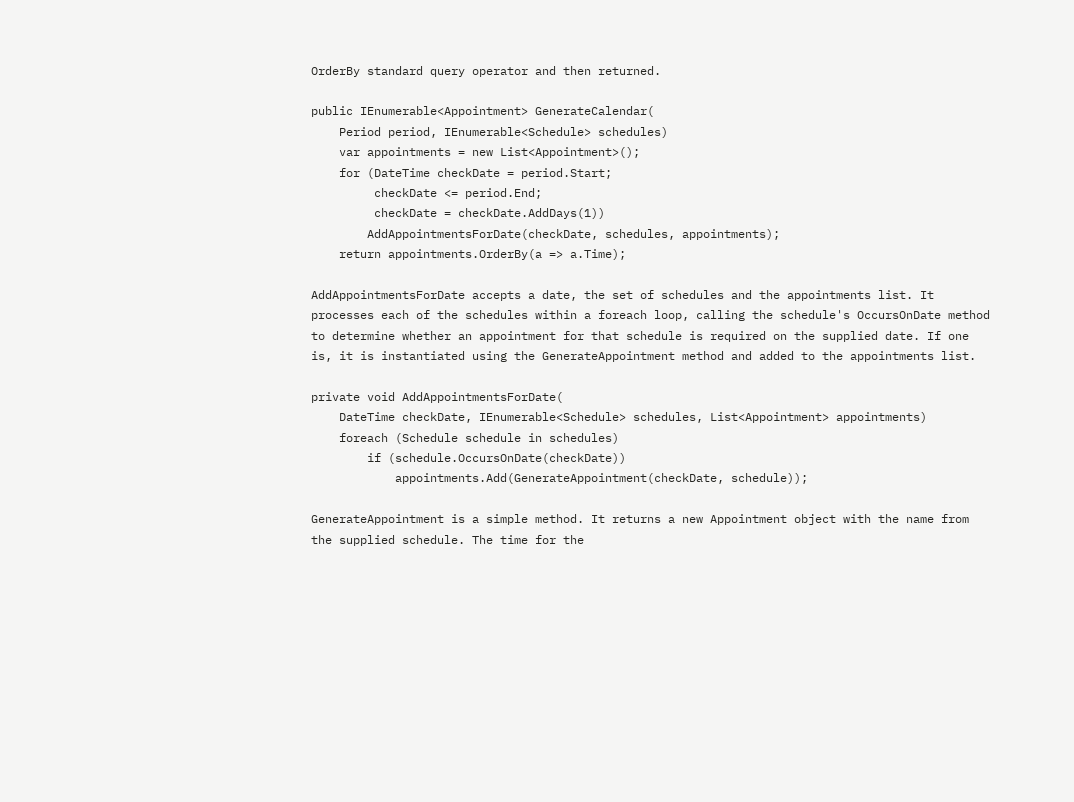OrderBy standard query operator and then returned.

public IEnumerable<Appointment> GenerateCalendar(
    Period period, IEnumerable<Schedule> schedules)
    var appointments = new List<Appointment>();
    for (DateTime checkDate = period.Start;
         checkDate <= period.End;
         checkDate = checkDate.AddDays(1))
        AddAppointmentsForDate(checkDate, schedules, appointments);
    return appointments.OrderBy(a => a.Time);

AddAppointmentsForDate accepts a date, the set of schedules and the appointments list. It processes each of the schedules within a foreach loop, calling the schedule's OccursOnDate method to determine whether an appointment for that schedule is required on the supplied date. If one is, it is instantiated using the GenerateAppointment method and added to the appointments list.

private void AddAppointmentsForDate(
    DateTime checkDate, IEnumerable<Schedule> schedules, List<Appointment> appointments)
    foreach (Schedule schedule in schedules)
        if (schedule.OccursOnDate(checkDate))
            appointments.Add(GenerateAppointment(checkDate, schedule));

GenerateAppointment is a simple method. It returns a new Appointment object with the name from the supplied schedule. The time for the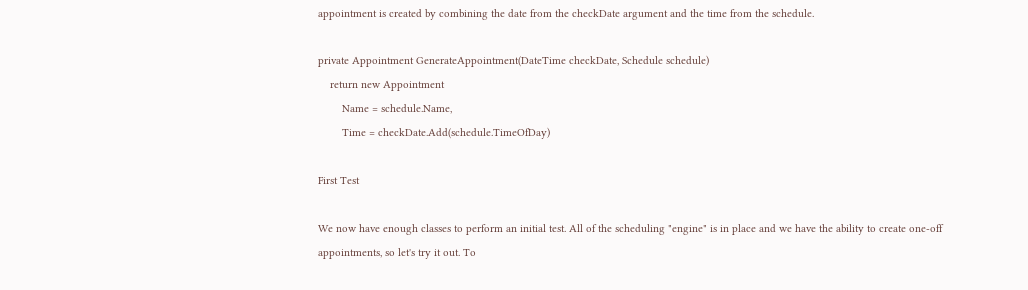appointment is created by combining the date from the checkDate argument and the time from the schedule.

private Appointment GenerateAppointment(DateTime checkDate, Schedule schedule)
    return new Appointment
        Name = schedule.Name,
        Time = checkDate.Add(schedule.TimeOfDay)

First Test

We now have enough classes to perform an initial test. All of the scheduling "engine" is in place and we have the ability to create one-off appointments, so let's try it out. To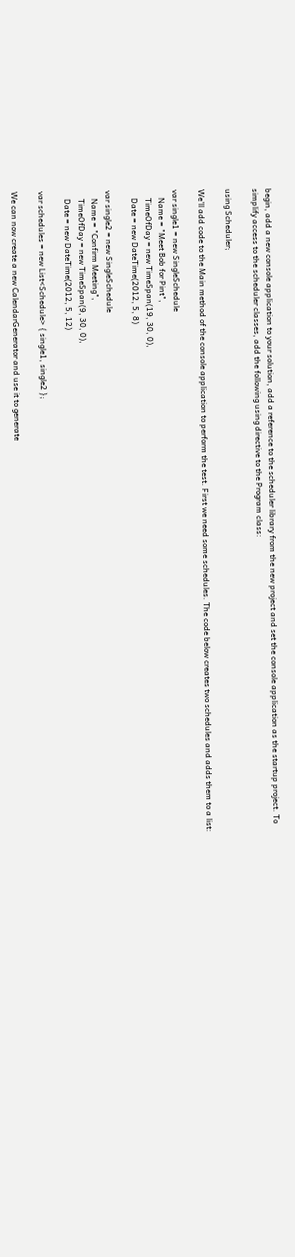begin, add a new console application to your solution, add a reference to the scheduler library from the new project and set the console application as the startup project. To simplify access to the scheduler classes, add the following using directive to the Program class:

using Scheduler;

We'll add code to the Main method of the console application to perform the test. First we need some schedules. The code below creates two schedules and adds them to a list:

var single1 = new SingleSchedule
    Name = "Meet Bob for Pint",
    TimeOfDay = new TimeSpan(19, 30, 0),
    Date = new DateTime(2012, 5, 8)

var single2 = new SingleSchedule
    Name = "Confirm Meeting",
    TimeOfDay = new TimeSpan(9, 30, 0),
    Date = new DateTime(2012, 5, 12)

var schedules = new List<Schedule> { single1, single2 };

We can now create a new CalendarGenerator and use it to generate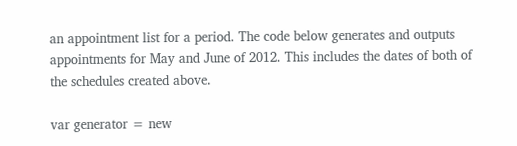an appointment list for a period. The code below generates and outputs appointments for May and June of 2012. This includes the dates of both of the schedules created above.

var generator = new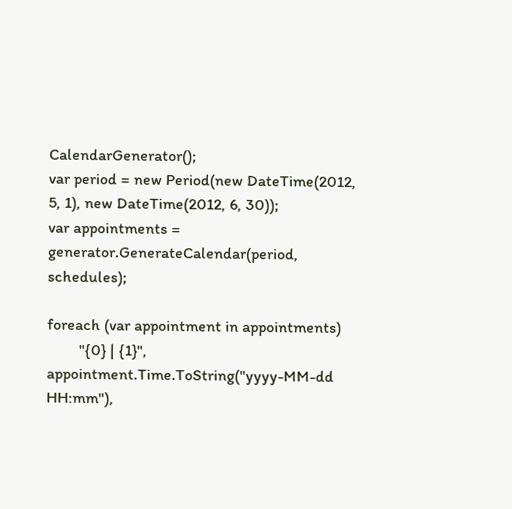CalendarGenerator();
var period = new Period(new DateTime(2012, 5, 1), new DateTime(2012, 6, 30));
var appointments = generator.GenerateCalendar(period, schedules);

foreach (var appointment in appointments)
        "{0} | {1}", appointment.Time.ToString("yyyy-MM-dd HH:mm"),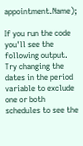appointment.Name);

If you run the code you'll see the following output. Try changing the dates in the period variable to exclude one or both schedules to see the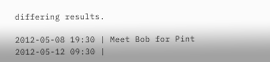differing results.

2012-05-08 19:30 | Meet Bob for Pint
2012-05-12 09:30 |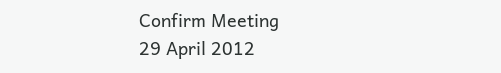Confirm Meeting
29 April 2012